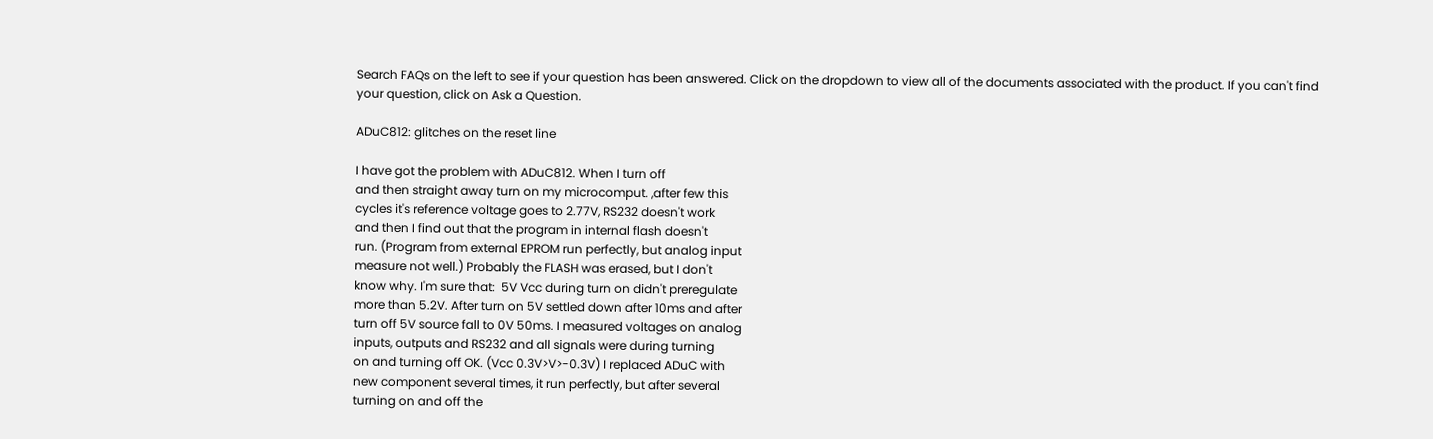Search FAQs on the left to see if your question has been answered. Click on the dropdown to view all of the documents associated with the product. If you can't find your question, click on Ask a Question.

ADuC812: glitches on the reset line

I have got the problem with ADuC812. When I turn off
and then straight away turn on my microcomput. ,after few this
cycles it's reference voltage goes to 2.77V, RS232 doesn't work
and then I find out that the program in internal flash doesn't
run. (Program from external EPROM run perfectly, but analog input
measure not well.) Probably the FLASH was erased, but I don't
know why. I'm sure that:  5V Vcc during turn on didn't preregulate
more than 5.2V. After turn on 5V settled down after 10ms and after
turn off 5V source fall to 0V 50ms. I measured voltages on analog
inputs, outputs and RS232 and all signals were during turning
on and turning off OK. (Vcc 0.3V>V>-0.3V) I replaced ADuC with
new component several times, it run perfectly, but after several
turning on and off the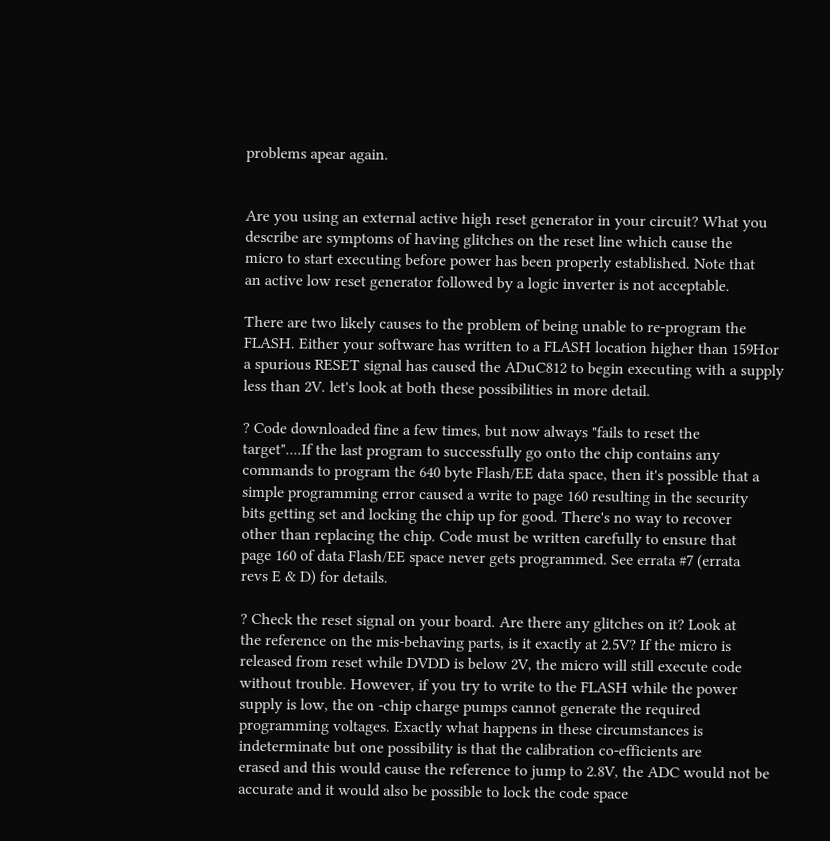problems apear again.


Are you using an external active high reset generator in your circuit? What you
describe are symptoms of having glitches on the reset line which cause the
micro to start executing before power has been properly established. Note that
an active low reset generator followed by a logic inverter is not acceptable.

There are two likely causes to the problem of being unable to re-program the
FLASH. Either your software has written to a FLASH location higher than 159Hor
a spurious RESET signal has caused the ADuC812 to begin executing with a supply
less than 2V. let's look at both these possibilities in more detail.

? Code downloaded fine a few times, but now always "fails to reset the
target"....If the last program to successfully go onto the chip contains any
commands to program the 640 byte Flash/EE data space, then it's possible that a
simple programming error caused a write to page 160 resulting in the security
bits getting set and locking the chip up for good. There's no way to recover
other than replacing the chip. Code must be written carefully to ensure that
page 160 of data Flash/EE space never gets programmed. See errata #7 (errata
revs E & D) for details.

? Check the reset signal on your board. Are there any glitches on it? Look at
the reference on the mis-behaving parts, is it exactly at 2.5V? If the micro is
released from reset while DVDD is below 2V, the micro will still execute code
without trouble. However, if you try to write to the FLASH while the power
supply is low, the on -chip charge pumps cannot generate the required
programming voltages. Exactly what happens in these circumstances is
indeterminate but one possibility is that the calibration co-efficients are
erased and this would cause the reference to jump to 2.8V, the ADC would not be
accurate and it would also be possible to lock the code space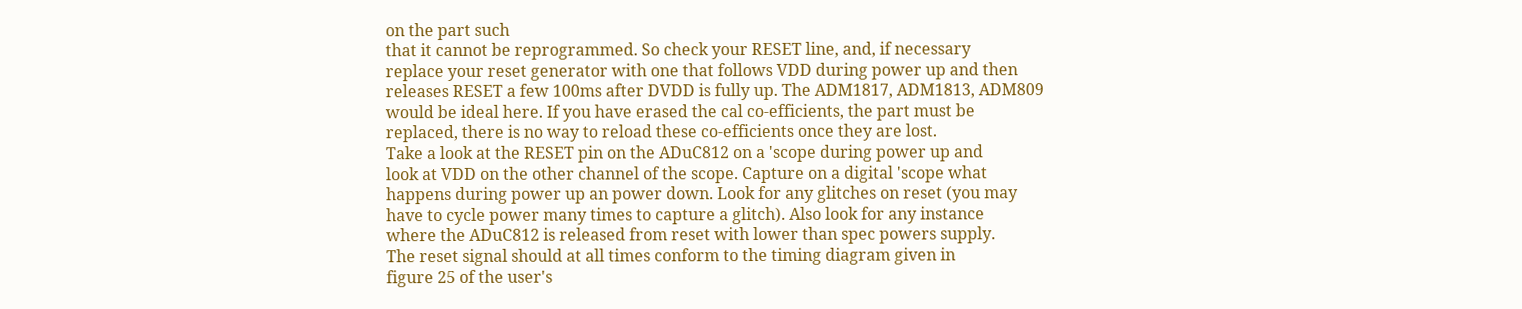on the part such
that it cannot be reprogrammed. So check your RESET line, and, if necessary
replace your reset generator with one that follows VDD during power up and then
releases RESET a few 100ms after DVDD is fully up. The ADM1817, ADM1813, ADM809
would be ideal here. If you have erased the cal co-efficients, the part must be
replaced, there is no way to reload these co-efficients once they are lost.
Take a look at the RESET pin on the ADuC812 on a 'scope during power up and
look at VDD on the other channel of the scope. Capture on a digital 'scope what
happens during power up an power down. Look for any glitches on reset (you may
have to cycle power many times to capture a glitch). Also look for any instance
where the ADuC812 is released from reset with lower than spec powers supply.
The reset signal should at all times conform to the timing diagram given in
figure 25 of the user's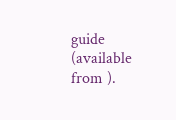guide (available from ).